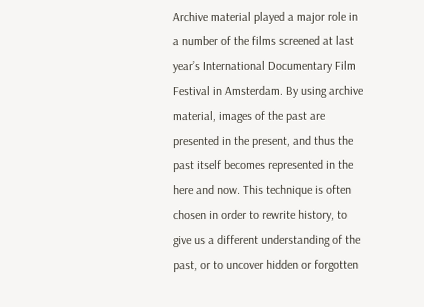Archive material played a major role in a number of the films screened at last year’s International Documentary Film Festival in Amsterdam. By using archive material, images of the past are presented in the present, and thus the past itself becomes represented in the here and now. This technique is often chosen in order to rewrite history, to give us a different understanding of the past, or to uncover hidden or forgotten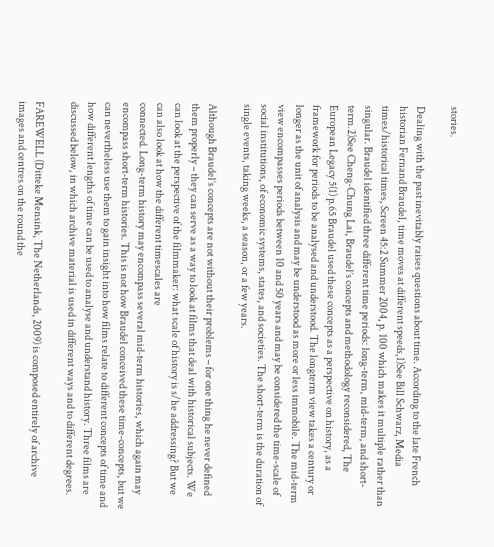stories.

Dealing with the past inevitably raises questions about time. According to the late French historian Fernand Braudel, time moves at different speeds,1)See Bill Schwarz, Media times/historical times, Screen 45:2 Summer 2004, p. 100 which makes it multiple rather than singular. Braudel identified three different time periods: long-term, mid-term, and short-term.2)See Cheng-Chung Lai, Braudel’s concepts and methodology reconsidered, The European Legacy 5(1) p.65 Braudel used these concepts as a perspective on history, as a framework for periods to be analysed and understood. The longterm view takes a century or longer as the unit of analysis and may be understood as more or less immobile. The mid-term view encompasses periods between 10 and 50 years and may be considered the time-scale of social institutions, of economic systems, states, and societies. The short-term is the duration of single events, taking weeks, a season, or a few years.

Although Braudel’s concepts are not without their problems – for one thing he never defined them properly – they can serve as a way to look at films that deal with historical subjects. We can look at the perspective of the filmmaker: what scale of history is s/he addressing? But we can also look at how the different timescales are
connected. Long-term history may encompass several mid-term histories, which again may encompass short-term histories. This is not how Braudel conceived these time-concepts, but we can nevertheless use them to gain insight into how films relate to different concepts of time and how different lengths of time can be used to analyse and understand history. Three films are discussed below, in which archive material is used in different ways and to different degrees.

FAREWELL (Ditteke Mensink, The Netherlands, 2009) is composed entirely of archive images and centres on the round the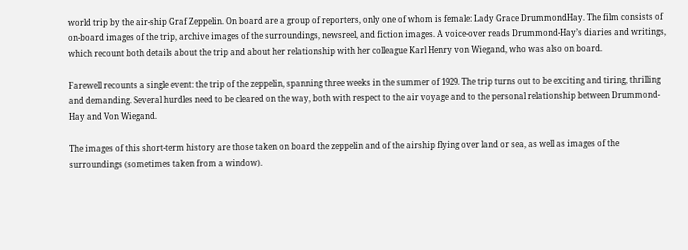world trip by the air-ship Graf Zeppelin. On board are a group of reporters, only one of whom is female: Lady Grace DrummondHay. The film consists of on-board images of the trip, archive images of the surroundings, newsreel, and fiction images. A voice-over reads Drummond-Hay’s diaries and writings, which recount both details about the trip and about her relationship with her colleague Karl Henry von Wiegand, who was also on board.

Farewell recounts a single event: the trip of the zeppelin, spanning three weeks in the summer of 1929. The trip turns out to be exciting and tiring, thrilling and demanding. Several hurdles need to be cleared on the way, both with respect to the air voyage and to the personal relationship between Drummond-Hay and Von Wiegand.

The images of this short-term history are those taken on board the zeppelin and of the airship flying over land or sea, as well as images of the surroundings (sometimes taken from a window).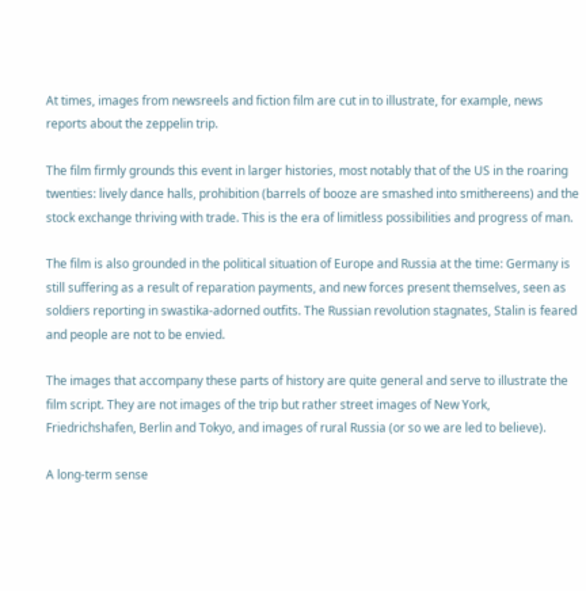At times, images from newsreels and fiction film are cut in to illustrate, for example, news reports about the zeppelin trip.

The film firmly grounds this event in larger histories, most notably that of the US in the roaring twenties: lively dance halls, prohibition (barrels of booze are smashed into smithereens) and the stock exchange thriving with trade. This is the era of limitless possibilities and progress of man.

The film is also grounded in the political situation of Europe and Russia at the time: Germany is still suffering as a result of reparation payments, and new forces present themselves, seen as soldiers reporting in swastika-adorned outfits. The Russian revolution stagnates, Stalin is feared and people are not to be envied.

The images that accompany these parts of history are quite general and serve to illustrate the film script. They are not images of the trip but rather street images of New York, Friedrichshafen, Berlin and Tokyo, and images of rural Russia (or so we are led to believe).

A long-term sense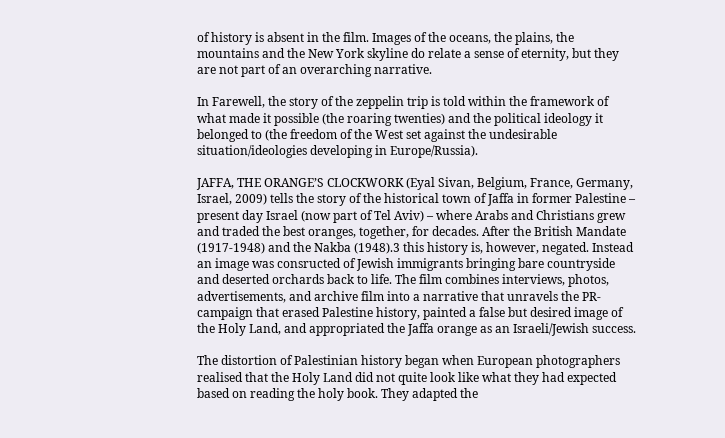of history is absent in the film. Images of the oceans, the plains, the mountains and the New York skyline do relate a sense of eternity, but they are not part of an overarching narrative.

In Farewell, the story of the zeppelin trip is told within the framework of what made it possible (the roaring twenties) and the political ideology it belonged to (the freedom of the West set against the undesirable situation/ideologies developing in Europe/Russia).

JAFFA, THE ORANGE’S CLOCKWORK (Eyal Sivan, Belgium, France, Germany, Israel, 2009) tells the story of the historical town of Jaffa in former Palestine – present day Israel (now part of Tel Aviv) – where Arabs and Christians grew and traded the best oranges, together, for decades. After the British Mandate (1917-1948) and the Nakba (1948).3 this history is, however, negated. Instead an image was consructed of Jewish immigrants bringing bare countryside and deserted orchards back to life. The film combines interviews, photos, advertisements, and archive film into a narrative that unravels the PR-campaign that erased Palestine history, painted a false but desired image of the Holy Land, and appropriated the Jaffa orange as an Israeli/Jewish success.

The distortion of Palestinian history began when European photographers realised that the Holy Land did not quite look like what they had expected based on reading the holy book. They adapted the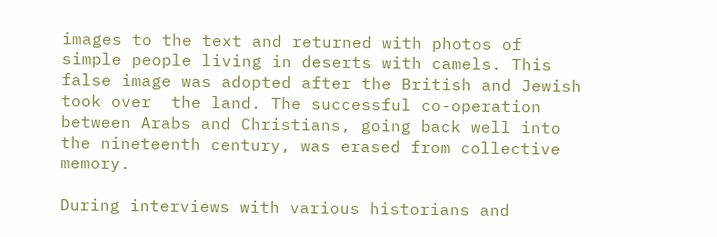images to the text and returned with photos of simple people living in deserts with camels. This false image was adopted after the British and Jewish took over  the land. The successful co-operation between Arabs and Christians, going back well into the nineteenth century, was erased from collective memory.

During interviews with various historians and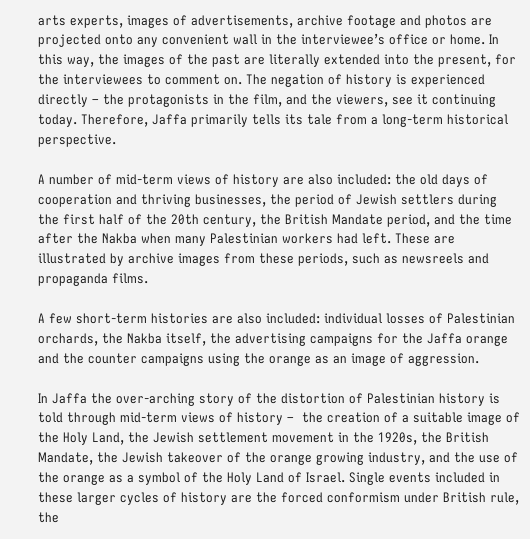arts experts, images of advertisements, archive footage and photos are projected onto any convenient wall in the interviewee’s office or home. In this way, the images of the past are literally extended into the present, for the interviewees to comment on. The negation of history is experienced directly – the protagonists in the film, and the viewers, see it continuing today. Therefore, Jaffa primarily tells its tale from a long-term historical perspective.

A number of mid-term views of history are also included: the old days of cooperation and thriving businesses, the period of Jewish settlers during the first half of the 20th century, the British Mandate period, and the time after the Nakba when many Palestinian workers had left. These are illustrated by archive images from these periods, such as newsreels and propaganda films.

A few short-term histories are also included: individual losses of Palestinian orchards, the Nakba itself, the advertising campaigns for the Jaffa orange and the counter campaigns using the orange as an image of aggression.

In Jaffa the over-arching story of the distortion of Palestinian history is told through mid-term views of history –  the creation of a suitable image of the Holy Land, the Jewish settlement movement in the 1920s, the British Mandate, the Jewish takeover of the orange growing industry, and the use of the orange as a symbol of the Holy Land of Israel. Single events included in these larger cycles of history are the forced conformism under British rule, the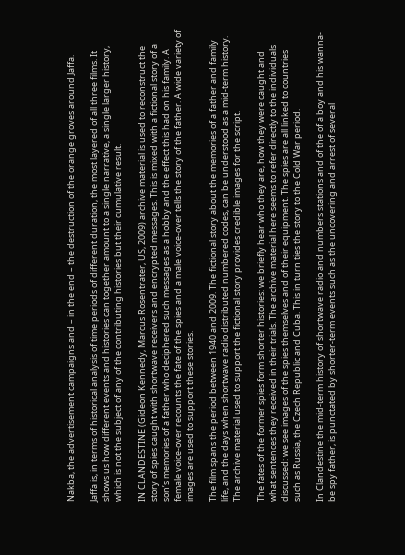Nakba, the advertisement campaigns and – in the end – the destruction of the orange groves around Jaffa.

Jaffa is, in terms of historical analysis of time periods of different duration, the most layered of all three films. It shows us how different events and histories can together amount to a single narrative, a single larger history, which is not the subject of any of the contributing histories but their cumulative result.

IN CLANDESTINE (Gideon Kennedy, Marcus Rosentrater, US, 2009) archive material is used to reconstruct the story of spies caught with shortwave receivers and encrypted messages. This is mixed with a fictional story of a son’s memories of a father who deciphered such messages as a hobby and the effect this had on his family. A female voice-over recounts the fate of the spies and a male voice-over tells the story of the father. A wide variety of images are used to support these stories.

The film spans the period between 1940 and 2009. The fictional story about the memories of a father and family life, and the days when shortwave radio distributed numbered codes, can be understood as a mid-term history. The archive material used to support the fictional story provides credible images for the script.

The fates of the former spies form shorter histories: we briefly hear who they are, how they were caught and what sentences they received in their trials. The archive material here seems to refer directly to the individuals discussed: we see images of the spies themselves and of their equipment. The spies are all linked to countries such as Russia, the Czech Republic and Cuba. This in turn ties the story to the Cold War period.

In Clandestine the mid-term history of shortwave radio and numbers stations and of the of a boy and his wanna-be spy father, is punctated by shorter-term events such as the uncovering and arrest of several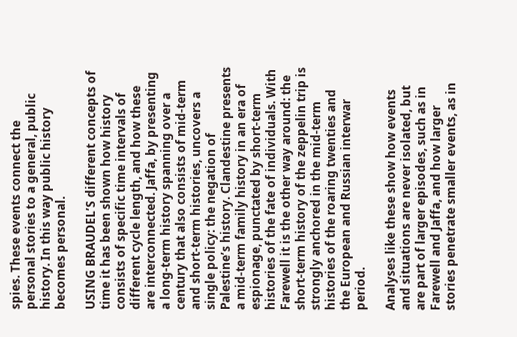spies. These events connect the personal stories to a general, public history. In this way public history becomes personal.

USING BRAUDEL’S different concepts of time it has been shown how history consists of specific time intervals of different cycle length, and how these are interconnected. Jaffa, by presenting a long-term history spanning over a century that also consists of mid-term and short-term histories, uncovers a single policy: the negation of Palestine’s history. Clandestine presents a mid-term family history in an era of espionage, punctated by short-term histories of the fate of individuals. With Farewell it is the other way around: the short-term history of the zeppelin trip is strongly anchored in the mid-term histories of the roaring twenties and the European and Russian interwar period.

Analyses like these show how events and situations are never isolated, but are part of larger episodes, such as in Farewell and Jaffa, and how larger stories penetrate smaller events, as in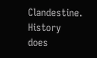Clandestine. History does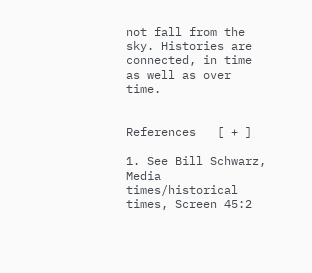not fall from the sky. Histories are connected, in time as well as over time.


References   [ + ]

1. See Bill Schwarz, Media times/historical times, Screen 45:2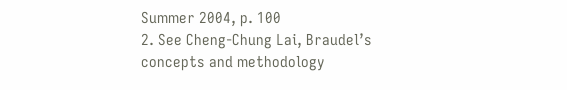Summer 2004, p. 100
2. See Cheng-Chung Lai, Braudel’s concepts and methodology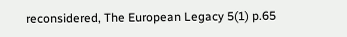reconsidered, The European Legacy 5(1) p.65